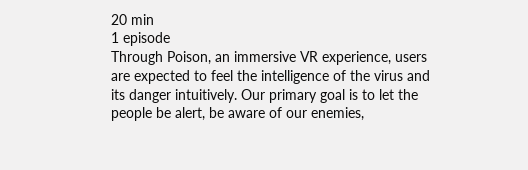20 min
1 episode
Through Poison, an immersive VR experience, users are expected to feel the intelligence of the virus and its danger intuitively. Our primary goal is to let the people be alert, be aware of our enemies,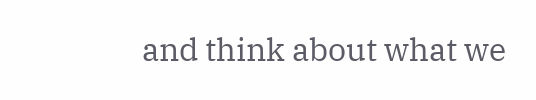and think about what we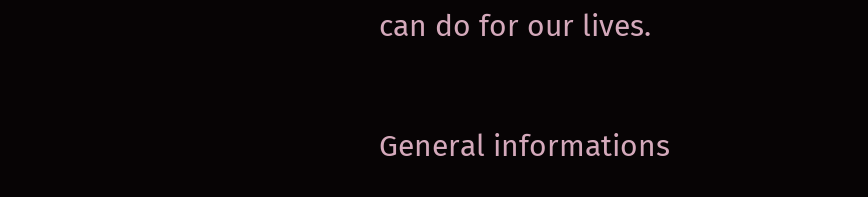can do for our lives.

General informations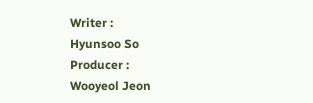Writer :
Hyunsoo So
Producer :
Wooyeol Jeon